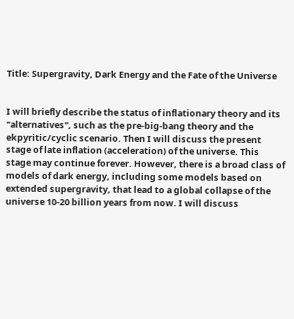Title: Supergravity, Dark Energy and the Fate of the Universe


I will briefly describe the status of inflationary theory and its "alternatives", such as the pre-big-bang theory and the ekpyritic/cyclic scenario. Then I will discuss the present stage of late inflation (acceleration) of the universe. This stage may continue forever. However, there is a broad class of models of dark energy, including some models based on extended supergravity, that lead to a global collapse of the universe 10-20 billion years from now. I will discuss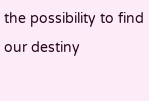the possibility to find our destiny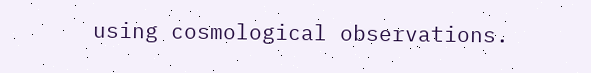using cosmological observations.